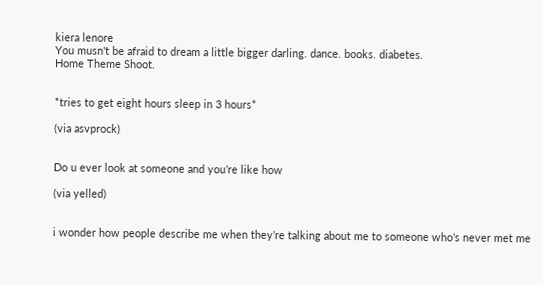kiera lenore
You musn't be afraid to dream a little bigger darling. dance. books. diabetes.
Home Theme Shoot.


*tries to get eight hours sleep in 3 hours*

(via asvprock)


Do u ever look at someone and you’re like how

(via yelled)


i wonder how people describe me when they’re talking about me to someone who’s never met me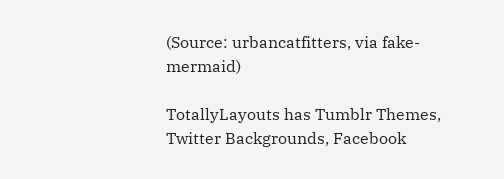(Source: urbancatfitters, via fake-mermaid)

TotallyLayouts has Tumblr Themes, Twitter Backgrounds, Facebook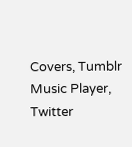Covers, Tumblr Music Player, Twitter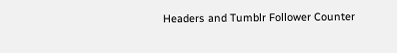Headers and Tumblr Follower Counter